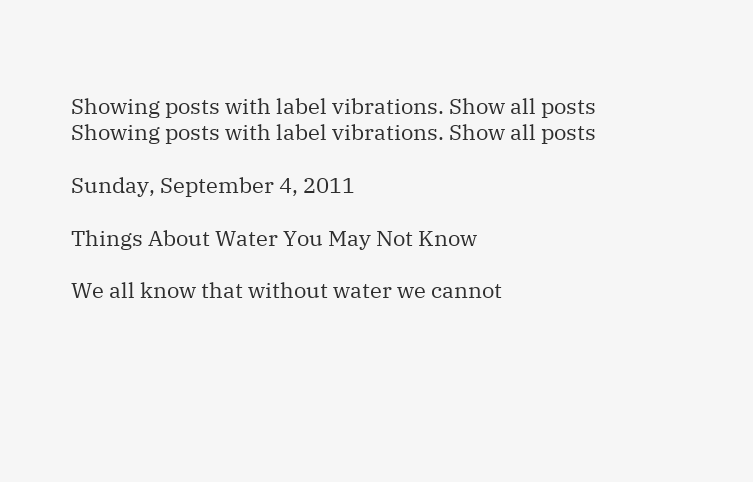Showing posts with label vibrations. Show all posts
Showing posts with label vibrations. Show all posts

Sunday, September 4, 2011

Things About Water You May Not Know

We all know that without water we cannot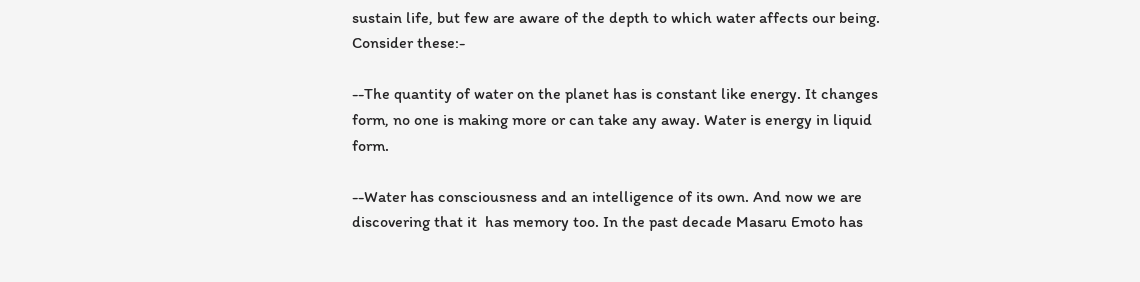sustain life, but few are aware of the depth to which water affects our being. Consider these:-

--The quantity of water on the planet has is constant like energy. It changes form, no one is making more or can take any away. Water is energy in liquid form.

--Water has consciousness and an intelligence of its own. And now we are discovering that it  has memory too. In the past decade Masaru Emoto has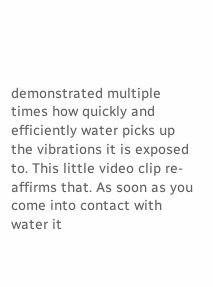demonstrated multiple times how quickly and efficiently water picks up the vibrations it is exposed to. This little video clip re-affirms that. As soon as you come into contact with water it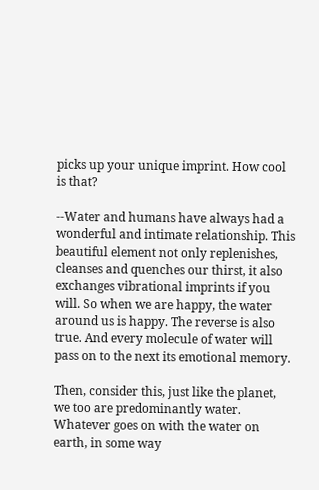picks up your unique imprint. How cool is that?

--Water and humans have always had a wonderful and intimate relationship. This beautiful element not only replenishes, cleanses and quenches our thirst, it also exchanges vibrational imprints if you will. So when we are happy, the water around us is happy. The reverse is also true. And every molecule of water will pass on to the next its emotional memory.

Then, consider this, just like the planet, we too are predominantly water. Whatever goes on with the water on earth, in some way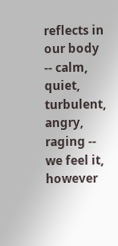reflects in our body -- calm, quiet, turbulent, angry, raging -- we feel it, however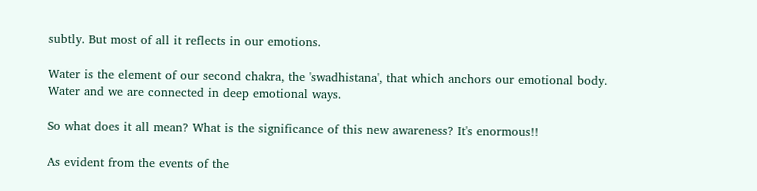subtly. But most of all it reflects in our emotions.

Water is the element of our second chakra, the 'swadhistana', that which anchors our emotional body. Water and we are connected in deep emotional ways.

So what does it all mean? What is the significance of this new awareness? It's enormous!!

As evident from the events of the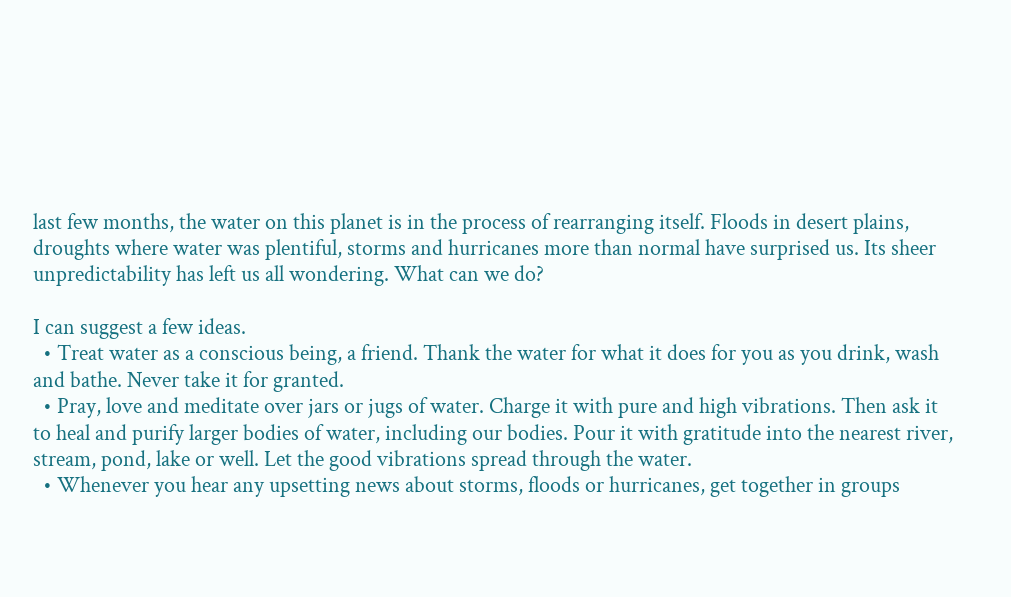last few months, the water on this planet is in the process of rearranging itself. Floods in desert plains, droughts where water was plentiful, storms and hurricanes more than normal have surprised us. Its sheer unpredictability has left us all wondering. What can we do?

I can suggest a few ideas.
  • Treat water as a conscious being, a friend. Thank the water for what it does for you as you drink, wash and bathe. Never take it for granted.
  • Pray, love and meditate over jars or jugs of water. Charge it with pure and high vibrations. Then ask it to heal and purify larger bodies of water, including our bodies. Pour it with gratitude into the nearest river, stream, pond, lake or well. Let the good vibrations spread through the water.
  • Whenever you hear any upsetting news about storms, floods or hurricanes, get together in groups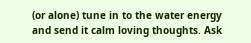(or alone) tune in to the water energy and send it calm loving thoughts. Ask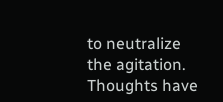to neutralize the agitation.
Thoughts have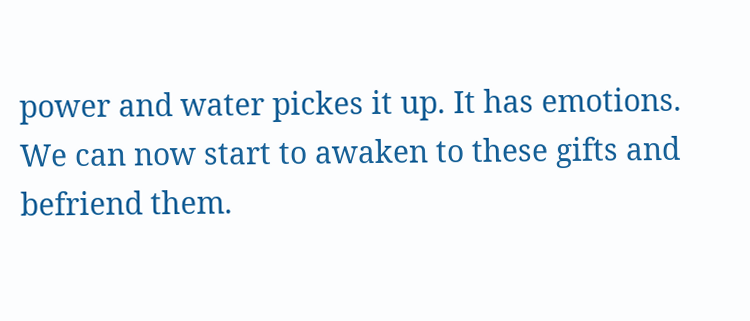power and water pickes it up. It has emotions. We can now start to awaken to these gifts and befriend them.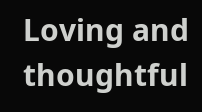Loving and thoughtful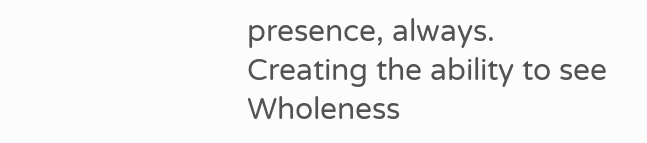presence, always.
Creating the ability to see Wholeness